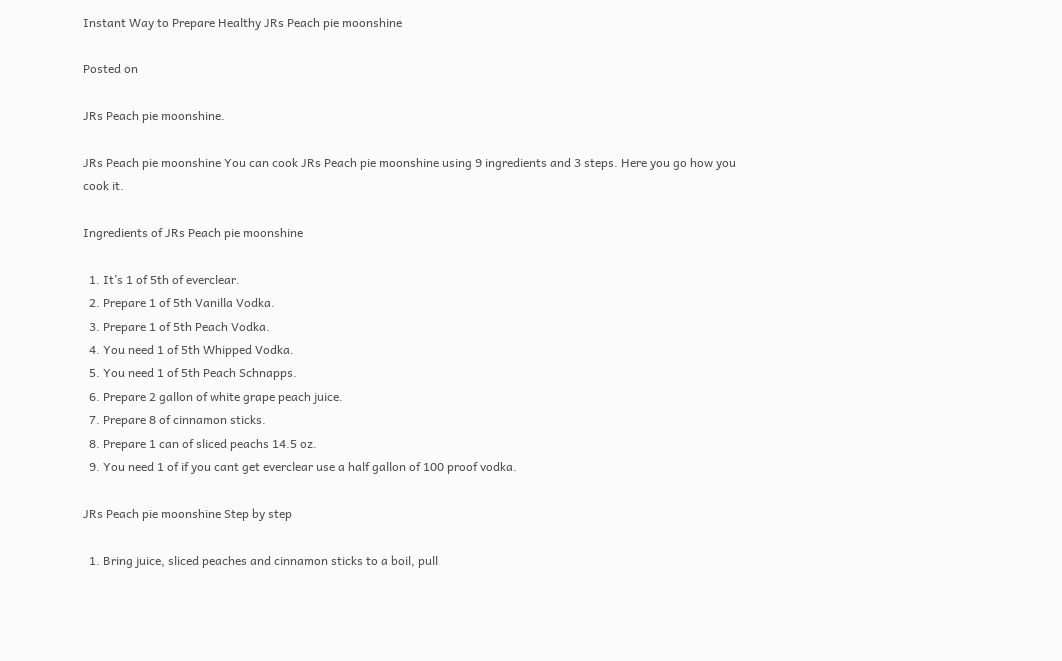Instant Way to Prepare Healthy JRs Peach pie moonshine

Posted on

JRs Peach pie moonshine.

JRs Peach pie moonshine You can cook JRs Peach pie moonshine using 9 ingredients and 3 steps. Here you go how you cook it.

Ingredients of JRs Peach pie moonshine

  1. It’s 1 of 5th of everclear.
  2. Prepare 1 of 5th Vanilla Vodka.
  3. Prepare 1 of 5th Peach Vodka.
  4. You need 1 of 5th Whipped Vodka.
  5. You need 1 of 5th Peach Schnapps.
  6. Prepare 2 gallon of white grape peach juice.
  7. Prepare 8 of cinnamon sticks.
  8. Prepare 1 can of sliced peachs 14.5 oz.
  9. You need 1 of if you cant get everclear use a half gallon of 100 proof vodka.

JRs Peach pie moonshine Step by step

  1. Bring juice, sliced peaches and cinnamon sticks to a boil, pull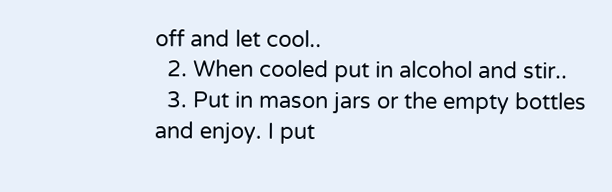off and let cool..
  2. When cooled put in alcohol and stir..
  3. Put in mason jars or the empty bottles and enjoy. I put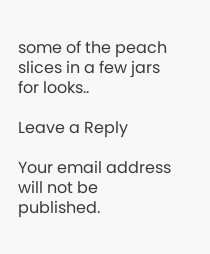some of the peach slices in a few jars for looks..

Leave a Reply

Your email address will not be published.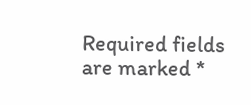Required fields are marked *